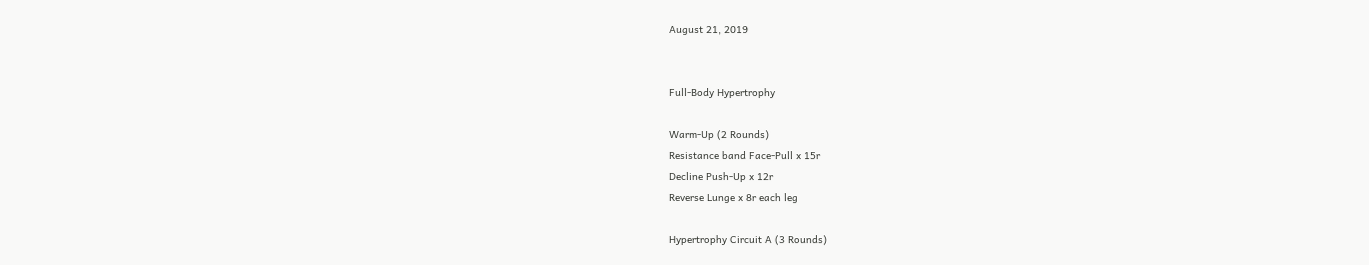August 21, 2019


Full-Body Hypertrophy

Warm-Up (2 Rounds)
Resistance band Face-Pull x 15r
Decline Push-Up x 12r
Reverse Lunge x 8r each leg

Hypertrophy Circuit A (3 Rounds)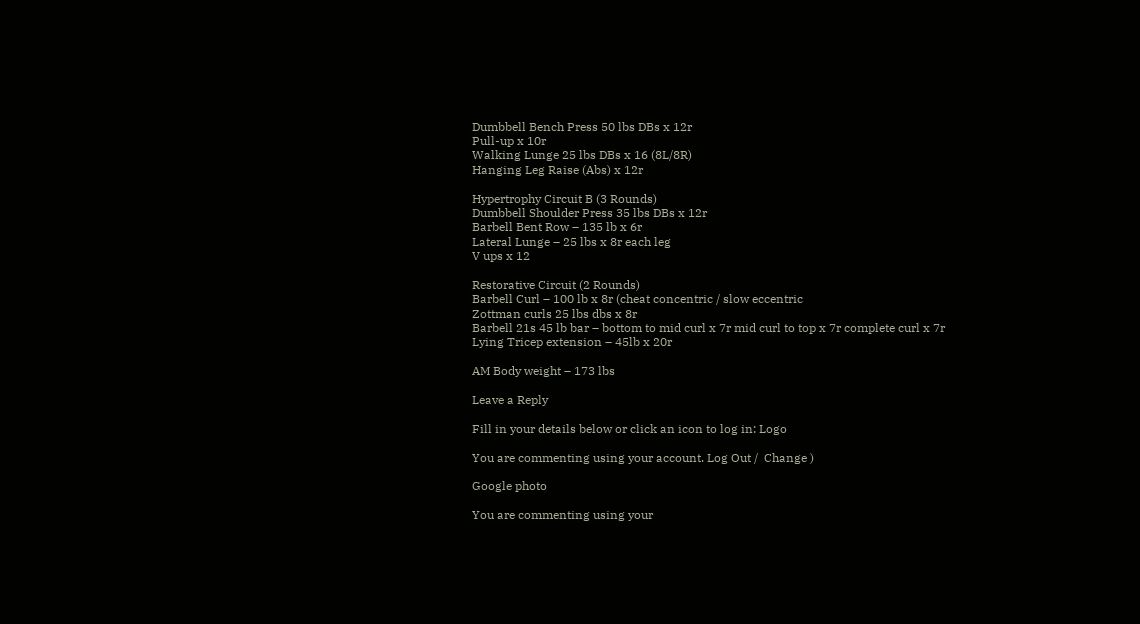Dumbbell Bench Press 50 lbs DBs x 12r
Pull-up x 10r
Walking Lunge 25 lbs DBs x 16 (8L/8R)
Hanging Leg Raise (Abs) x 12r

Hypertrophy Circuit B (3 Rounds)
Dumbbell Shoulder Press 35 lbs DBs x 12r
Barbell Bent Row – 135 lb x 6r
Lateral Lunge – 25 lbs x 8r each leg
V ups x 12

Restorative Circuit (2 Rounds)
Barbell Curl – 100 lb x 8r (cheat concentric / slow eccentric
Zottman curls 25 lbs dbs x 8r
Barbell 21s 45 lb bar – bottom to mid curl x 7r mid curl to top x 7r complete curl x 7r
Lying Tricep extension – 45lb x 20r

AM Body weight – 173 lbs

Leave a Reply

Fill in your details below or click an icon to log in: Logo

You are commenting using your account. Log Out /  Change )

Google photo

You are commenting using your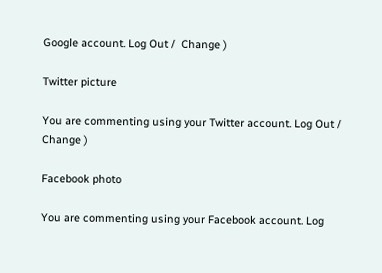Google account. Log Out /  Change )

Twitter picture

You are commenting using your Twitter account. Log Out /  Change )

Facebook photo

You are commenting using your Facebook account. Log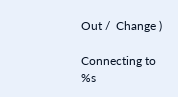Out /  Change )

Connecting to %s